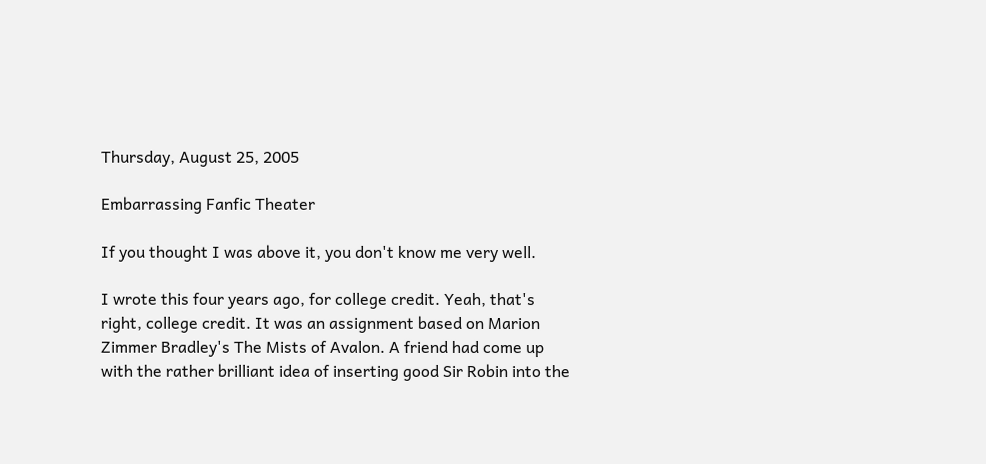Thursday, August 25, 2005

Embarrassing Fanfic Theater

If you thought I was above it, you don't know me very well.

I wrote this four years ago, for college credit. Yeah, that's right, college credit. It was an assignment based on Marion Zimmer Bradley's The Mists of Avalon. A friend had come up with the rather brilliant idea of inserting good Sir Robin into the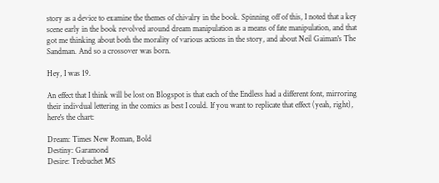story as a device to examine the themes of chivalry in the book. Spinning off of this, I noted that a key scene early in the book revolved around dream manipulation as a means of fate manipulation, and that got me thinking about both the morality of various actions in the story, and about Neil Gaiman's The Sandman. And so a crossover was born.

Hey, I was 19.

An effect that I think will be lost on Blogspot is that each of the Endless had a different font, mirroring their indivdual lettering in the comics as best I could. If you want to replicate that effect (yeah, right), here's the chart:

Dream: Times New Roman, Bold
Destiny: Garamond
Desire: Trebuchet MS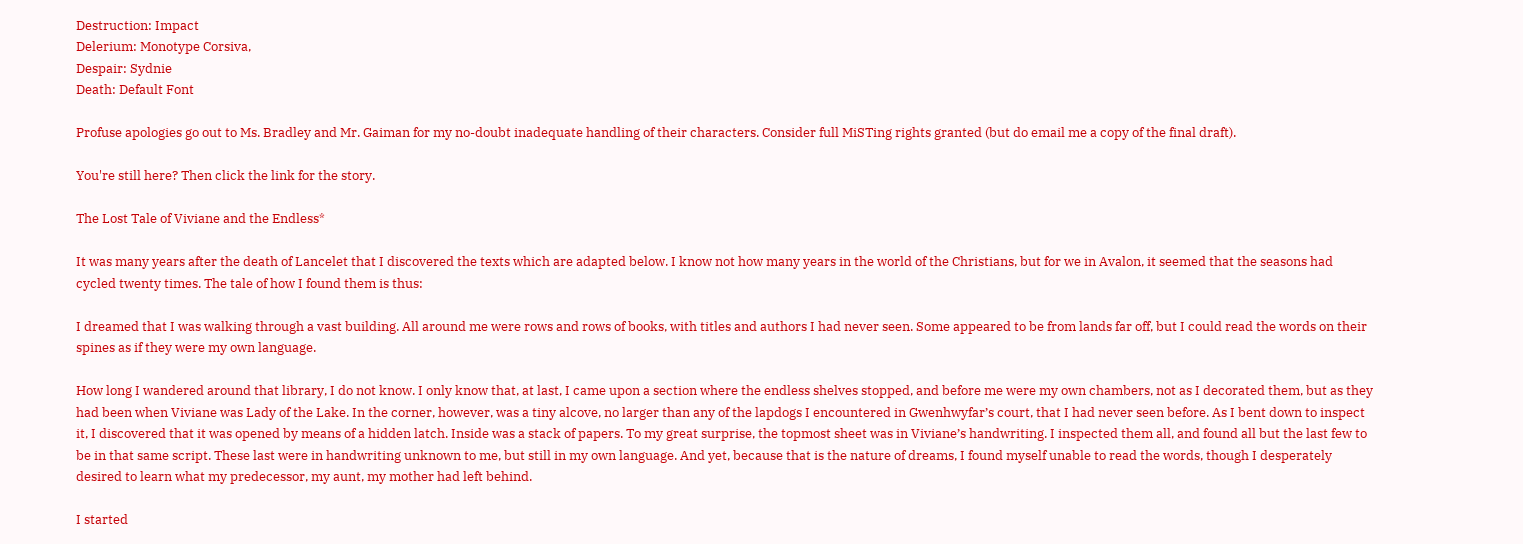Destruction: Impact
Delerium: Monotype Corsiva,
Despair: Sydnie
Death: Default Font

Profuse apologies go out to Ms. Bradley and Mr. Gaiman for my no-doubt inadequate handling of their characters. Consider full MiSTing rights granted (but do email me a copy of the final draft).

You're still here? Then click the link for the story.

The Lost Tale of Viviane and the Endless*

It was many years after the death of Lancelet that I discovered the texts which are adapted below. I know not how many years in the world of the Christians, but for we in Avalon, it seemed that the seasons had cycled twenty times. The tale of how I found them is thus:

I dreamed that I was walking through a vast building. All around me were rows and rows of books, with titles and authors I had never seen. Some appeared to be from lands far off, but I could read the words on their spines as if they were my own language.

How long I wandered around that library, I do not know. I only know that, at last, I came upon a section where the endless shelves stopped, and before me were my own chambers, not as I decorated them, but as they had been when Viviane was Lady of the Lake. In the corner, however, was a tiny alcove, no larger than any of the lapdogs I encountered in Gwenhwyfar’s court, that I had never seen before. As I bent down to inspect it, I discovered that it was opened by means of a hidden latch. Inside was a stack of papers. To my great surprise, the topmost sheet was in Viviane’s handwriting. I inspected them all, and found all but the last few to be in that same script. These last were in handwriting unknown to me, but still in my own language. And yet, because that is the nature of dreams, I found myself unable to read the words, though I desperately desired to learn what my predecessor, my aunt, my mother had left behind.

I started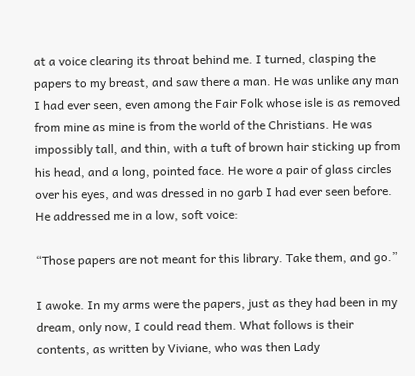at a voice clearing its throat behind me. I turned, clasping the papers to my breast, and saw there a man. He was unlike any man I had ever seen, even among the Fair Folk whose isle is as removed from mine as mine is from the world of the Christians. He was impossibly tall, and thin, with a tuft of brown hair sticking up from his head, and a long, pointed face. He wore a pair of glass circles over his eyes, and was dressed in no garb I had ever seen before. He addressed me in a low, soft voice:

“Those papers are not meant for this library. Take them, and go.”

I awoke. In my arms were the papers, just as they had been in my dream, only now, I could read them. What follows is their contents, as written by Viviane, who was then Lady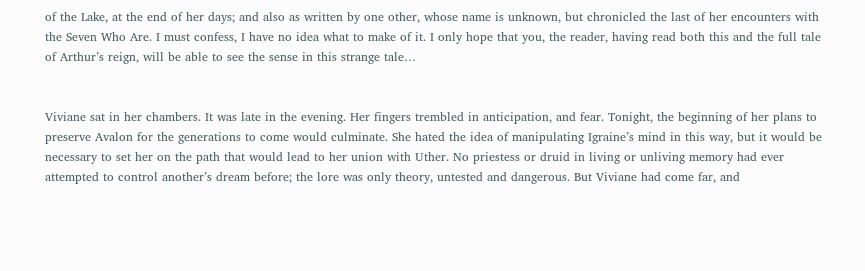of the Lake, at the end of her days; and also as written by one other, whose name is unknown, but chronicled the last of her encounters with the Seven Who Are. I must confess, I have no idea what to make of it. I only hope that you, the reader, having read both this and the full tale of Arthur’s reign, will be able to see the sense in this strange tale…


Viviane sat in her chambers. It was late in the evening. Her fingers trembled in anticipation, and fear. Tonight, the beginning of her plans to preserve Avalon for the generations to come would culminate. She hated the idea of manipulating Igraine’s mind in this way, but it would be necessary to set her on the path that would lead to her union with Uther. No priestess or druid in living or unliving memory had ever attempted to control another’s dream before; the lore was only theory, untested and dangerous. But Viviane had come far, and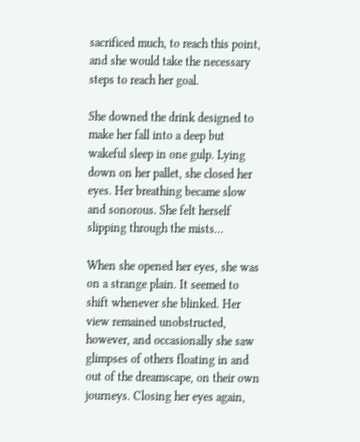sacrificed much, to reach this point, and she would take the necessary steps to reach her goal.

She downed the drink designed to make her fall into a deep but wakeful sleep in one gulp. Lying down on her pallet, she closed her eyes. Her breathing became slow and sonorous. She felt herself slipping through the mists…

When she opened her eyes, she was on a strange plain. It seemed to shift whenever she blinked. Her view remained unobstructed, however, and occasionally she saw glimpses of others floating in and out of the dreamscape, on their own journeys. Closing her eyes again,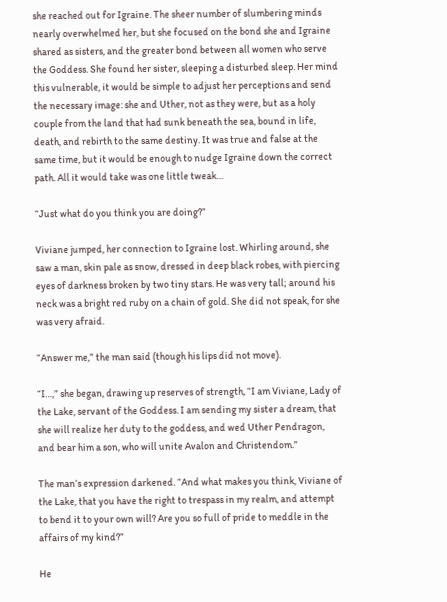she reached out for Igraine. The sheer number of slumbering minds nearly overwhelmed her, but she focused on the bond she and Igraine shared as sisters, and the greater bond between all women who serve the Goddess. She found her sister, sleeping a disturbed sleep. Her mind this vulnerable, it would be simple to adjust her perceptions and send the necessary image: she and Uther, not as they were, but as a holy couple from the land that had sunk beneath the sea, bound in life, death, and rebirth to the same destiny. It was true and false at the same time, but it would be enough to nudge Igraine down the correct path. All it would take was one little tweak…

“Just what do you think you are doing?”

Viviane jumped, her connection to Igraine lost. Whirling around, she saw a man, skin pale as snow, dressed in deep black robes, with piercing eyes of darkness broken by two tiny stars. He was very tall; around his neck was a bright red ruby on a chain of gold. She did not speak, for she was very afraid.

“Answer me,” the man said (though his lips did not move).

“I…,” she began, drawing up reserves of strength, “I am Viviane, Lady of the Lake, servant of the Goddess. I am sending my sister a dream, that she will realize her duty to the goddess, and wed Uther Pendragon, and bear him a son, who will unite Avalon and Christendom.”

The man’s expression darkened. “And what makes you think, Viviane of the Lake, that you have the right to trespass in my realm, and attempt to bend it to your own will? Are you so full of pride to meddle in the affairs of my kind?”

He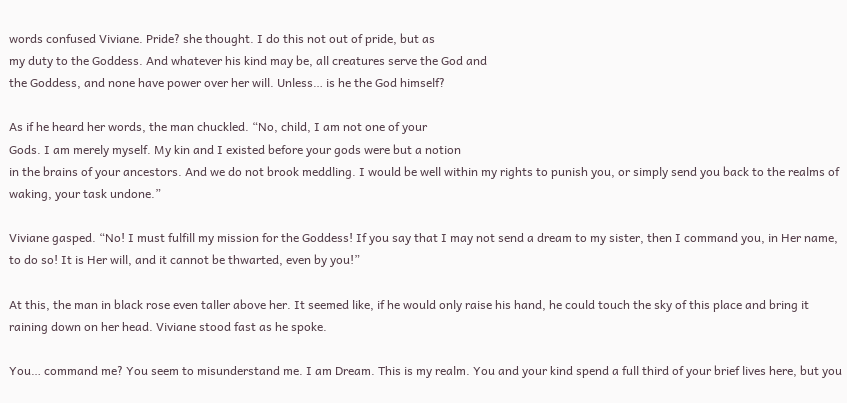words confused Viviane. Pride? she thought. I do this not out of pride, but as
my duty to the Goddess. And whatever his kind may be, all creatures serve the God and
the Goddess, and none have power over her will. Unless… is he the God himself?

As if he heard her words, the man chuckled. “No, child, I am not one of your
Gods. I am merely myself. My kin and I existed before your gods were but a notion
in the brains of your ancestors. And we do not brook meddling. I would be well within my rights to punish you, or simply send you back to the realms of waking, your task undone.”

Viviane gasped. “No! I must fulfill my mission for the Goddess! If you say that I may not send a dream to my sister, then I command you, in Her name, to do so! It is Her will, and it cannot be thwarted, even by you!”

At this, the man in black rose even taller above her. It seemed like, if he would only raise his hand, he could touch the sky of this place and bring it raining down on her head. Viviane stood fast as he spoke.

You… command me? You seem to misunderstand me. I am Dream. This is my realm. You and your kind spend a full third of your brief lives here, but you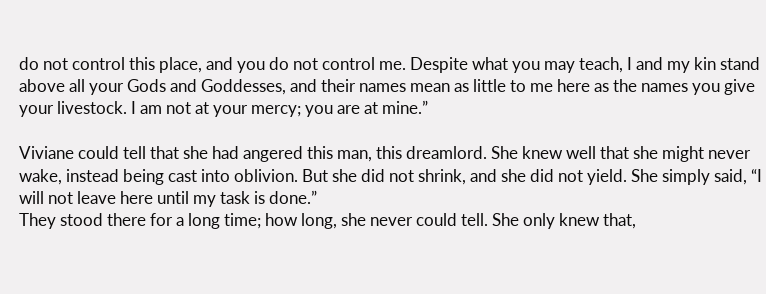do not control this place, and you do not control me. Despite what you may teach, I and my kin stand above all your Gods and Goddesses, and their names mean as little to me here as the names you give your livestock. I am not at your mercy; you are at mine.”

Viviane could tell that she had angered this man, this dreamlord. She knew well that she might never wake, instead being cast into oblivion. But she did not shrink, and she did not yield. She simply said, “I will not leave here until my task is done.”
They stood there for a long time; how long, she never could tell. She only knew that,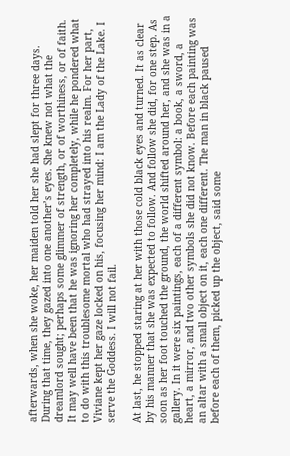afterwards, when she woke, her maiden told her she had slept for three days. During that time, they gazed into one another’s eyes. She knew not what the dreamlord sought; perhaps some glimmer of strength, or of worthiness, or of faith. It may well have been that he was ignoring her completely, while he pondered what to do with this troublesome mortal who had strayed into his realm. For her part, Viviane kept her gaze locked on his, focusing her mind: I am the Lady of the Lake. I serve the Goddess. I will not fail.

At last, he stopped staring at her with those cold black eyes and turned. It as clear by his manner that she was expected to follow. And follow she did, for one step. As soon as her foot touched the ground, the world shifted around her, and she was in a gallery. In it were six paintings, each of a different symbol: a book, a sword, a heart, a mirror, and two other symbols she did not know. Before each painting was an altar with a small object on it, each one different. The man in black paused before each of them, picked up the object, said some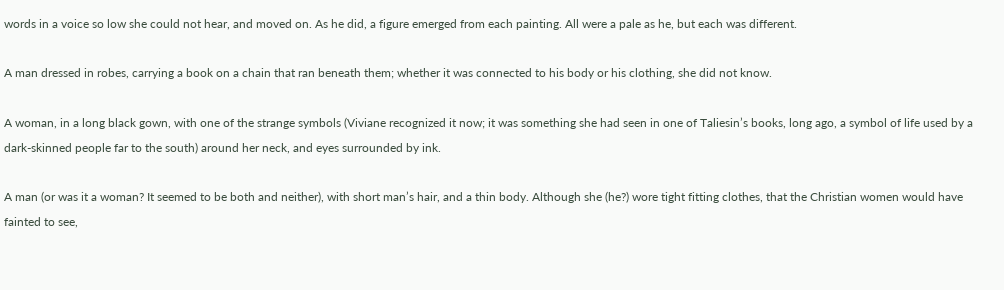words in a voice so low she could not hear, and moved on. As he did, a figure emerged from each painting. All were a pale as he, but each was different.

A man dressed in robes, carrying a book on a chain that ran beneath them; whether it was connected to his body or his clothing, she did not know.

A woman, in a long black gown, with one of the strange symbols (Viviane recognized it now; it was something she had seen in one of Taliesin’s books, long ago, a symbol of life used by a dark-skinned people far to the south) around her neck, and eyes surrounded by ink.

A man (or was it a woman? It seemed to be both and neither), with short man’s hair, and a thin body. Although she (he?) wore tight fitting clothes, that the Christian women would have fainted to see,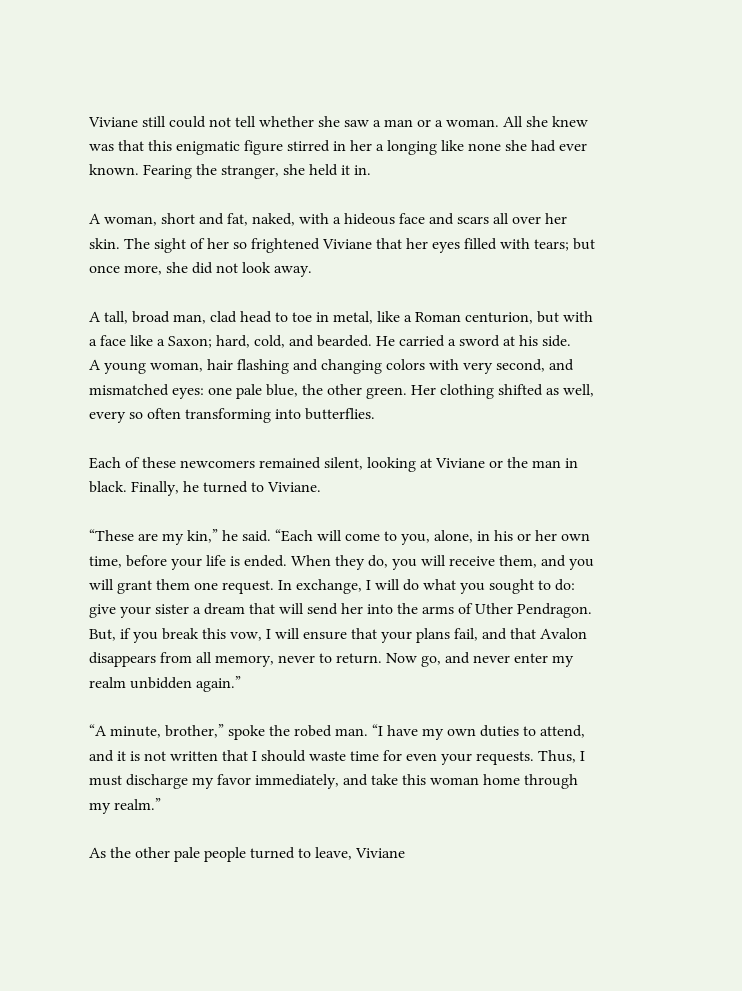Viviane still could not tell whether she saw a man or a woman. All she knew was that this enigmatic figure stirred in her a longing like none she had ever known. Fearing the stranger, she held it in.

A woman, short and fat, naked, with a hideous face and scars all over her skin. The sight of her so frightened Viviane that her eyes filled with tears; but once more, she did not look away.

A tall, broad man, clad head to toe in metal, like a Roman centurion, but with a face like a Saxon; hard, cold, and bearded. He carried a sword at his side.
A young woman, hair flashing and changing colors with very second, and mismatched eyes: one pale blue, the other green. Her clothing shifted as well, every so often transforming into butterflies.

Each of these newcomers remained silent, looking at Viviane or the man in black. Finally, he turned to Viviane.

“These are my kin,” he said. “Each will come to you, alone, in his or her own time, before your life is ended. When they do, you will receive them, and you will grant them one request. In exchange, I will do what you sought to do: give your sister a dream that will send her into the arms of Uther Pendragon. But, if you break this vow, I will ensure that your plans fail, and that Avalon disappears from all memory, never to return. Now go, and never enter my realm unbidden again.”

“A minute, brother,” spoke the robed man. “I have my own duties to attend, and it is not written that I should waste time for even your requests. Thus, I must discharge my favor immediately, and take this woman home through my realm.”

As the other pale people turned to leave, Viviane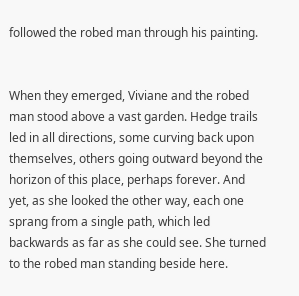followed the robed man through his painting.


When they emerged, Viviane and the robed man stood above a vast garden. Hedge trails led in all directions, some curving back upon themselves, others going outward beyond the horizon of this place, perhaps forever. And yet, as she looked the other way, each one sprang from a single path, which led backwards as far as she could see. She turned to the robed man standing beside here.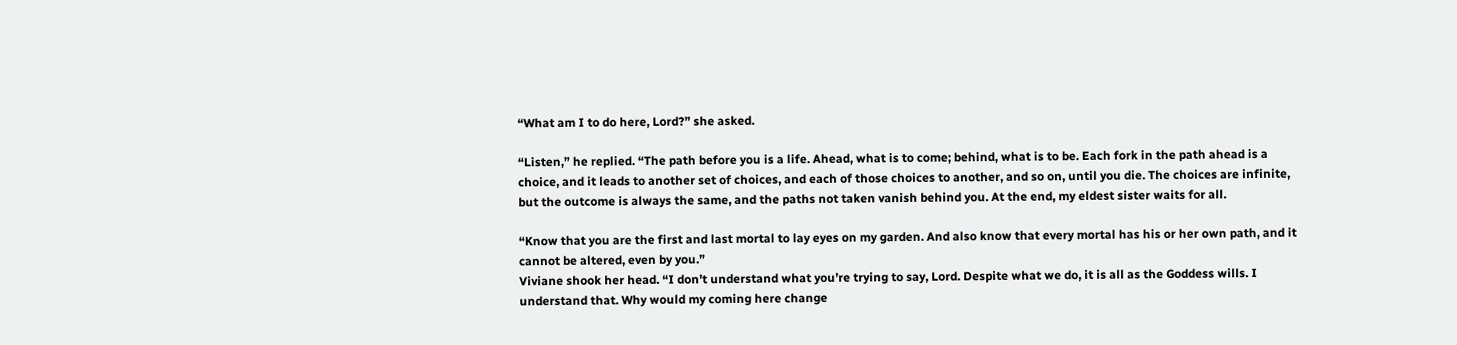“What am I to do here, Lord?” she asked.

“Listen,” he replied. “The path before you is a life. Ahead, what is to come; behind, what is to be. Each fork in the path ahead is a choice, and it leads to another set of choices, and each of those choices to another, and so on, until you die. The choices are infinite, but the outcome is always the same, and the paths not taken vanish behind you. At the end, my eldest sister waits for all.

“Know that you are the first and last mortal to lay eyes on my garden. And also know that every mortal has his or her own path, and it cannot be altered, even by you.”
Viviane shook her head. “I don’t understand what you’re trying to say, Lord. Despite what we do, it is all as the Goddess wills. I understand that. Why would my coming here change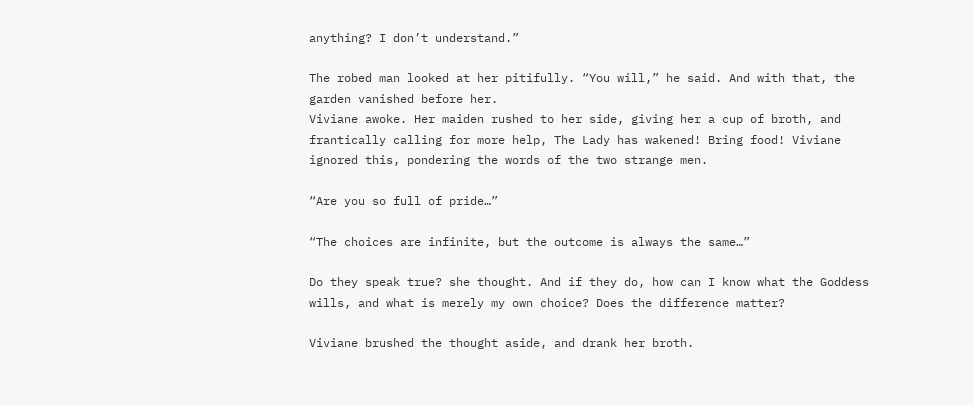anything? I don’t understand.”

The robed man looked at her pitifully. “You will,” he said. And with that, the garden vanished before her.
Viviane awoke. Her maiden rushed to her side, giving her a cup of broth, and frantically calling for more help, The Lady has wakened! Bring food! Viviane ignored this, pondering the words of the two strange men.

“Are you so full of pride…”

“The choices are infinite, but the outcome is always the same…”

Do they speak true? she thought. And if they do, how can I know what the Goddess wills, and what is merely my own choice? Does the difference matter?

Viviane brushed the thought aside, and drank her broth.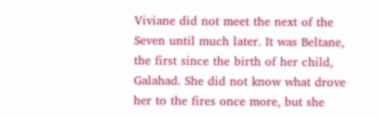Viviane did not meet the next of the Seven until much later. It was Beltane, the first since the birth of her child, Galahad. She did not know what drove her to the fires once more, but she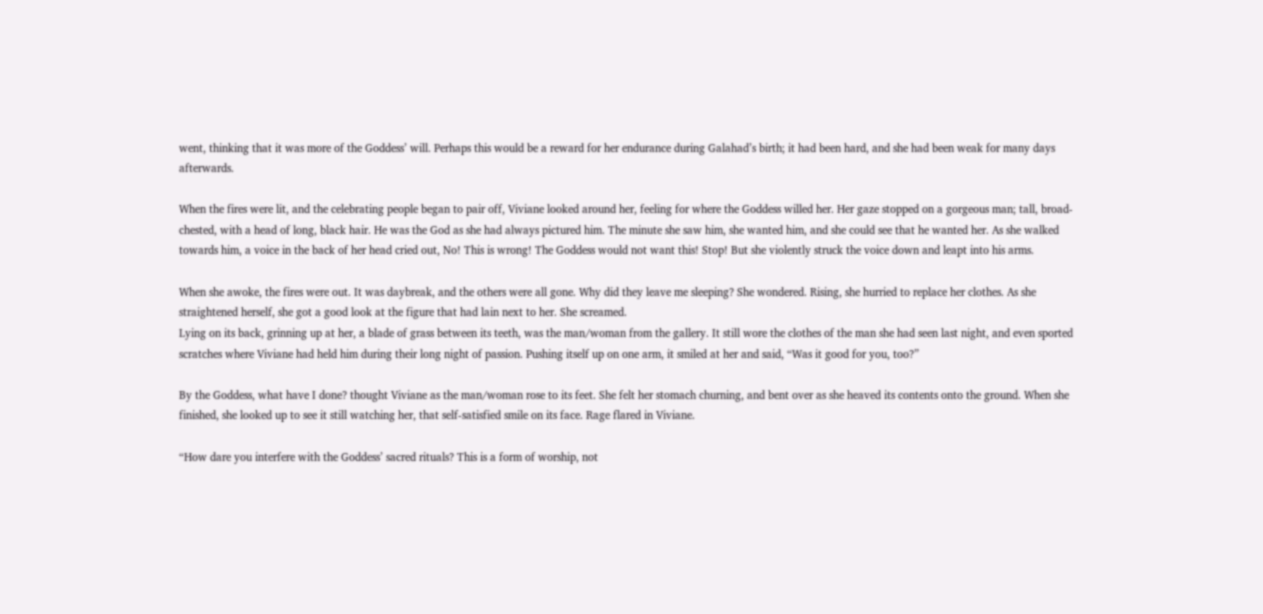went, thinking that it was more of the Goddess’ will. Perhaps this would be a reward for her endurance during Galahad’s birth; it had been hard, and she had been weak for many days afterwards.

When the fires were lit, and the celebrating people began to pair off, Viviane looked around her, feeling for where the Goddess willed her. Her gaze stopped on a gorgeous man; tall, broad-chested, with a head of long, black hair. He was the God as she had always pictured him. The minute she saw him, she wanted him, and she could see that he wanted her. As she walked towards him, a voice in the back of her head cried out, No! This is wrong! The Goddess would not want this! Stop! But she violently struck the voice down and leapt into his arms.

When she awoke, the fires were out. It was daybreak, and the others were all gone. Why did they leave me sleeping? She wondered. Rising, she hurried to replace her clothes. As she straightened herself, she got a good look at the figure that had lain next to her. She screamed.
Lying on its back, grinning up at her, a blade of grass between its teeth, was the man/woman from the gallery. It still wore the clothes of the man she had seen last night, and even sported scratches where Viviane had held him during their long night of passion. Pushing itself up on one arm, it smiled at her and said, “Was it good for you, too?”

By the Goddess, what have I done? thought Viviane as the man/woman rose to its feet. She felt her stomach churning, and bent over as she heaved its contents onto the ground. When she finished, she looked up to see it still watching her, that self-satisfied smile on its face. Rage flared in Viviane.

“How dare you interfere with the Goddess’ sacred rituals? This is a form of worship, not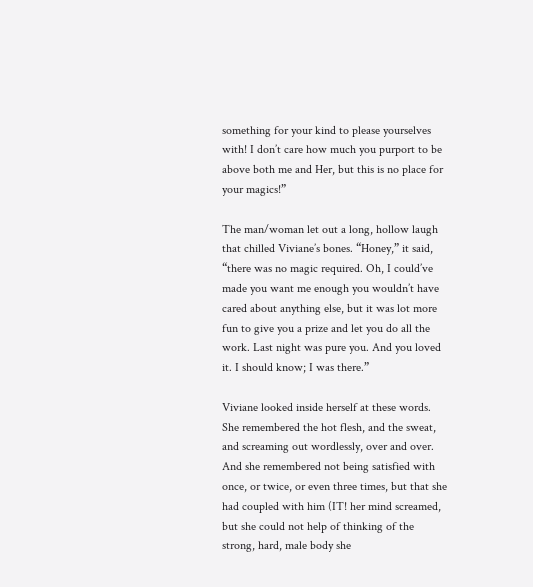something for your kind to please yourselves with! I don’t care how much you purport to be above both me and Her, but this is no place for your magics!”

The man/woman let out a long, hollow laugh that chilled Viviane’s bones. “Honey,” it said, “there was no magic required. Oh, I could’ve made you want me enough you wouldn’t have cared about anything else, but it was lot more fun to give you a prize and let you do all the work. Last night was pure you. And you loved it. I should know; I was there.”

Viviane looked inside herself at these words. She remembered the hot flesh, and the sweat, and screaming out wordlessly, over and over. And she remembered not being satisfied with once, or twice, or even three times, but that she had coupled with him (IT! her mind screamed, but she could not help of thinking of the strong, hard, male body she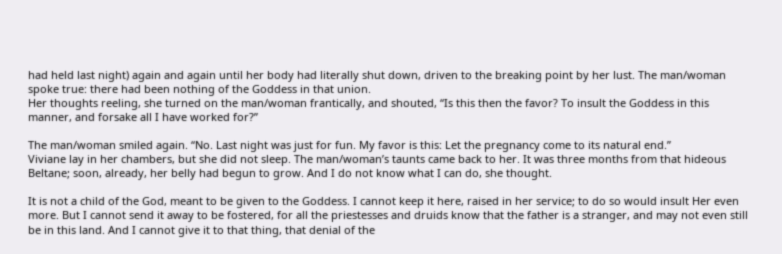had held last night) again and again until her body had literally shut down, driven to the breaking point by her lust. The man/woman spoke true: there had been nothing of the Goddess in that union.
Her thoughts reeling, she turned on the man/woman frantically, and shouted, “Is this then the favor? To insult the Goddess in this manner, and forsake all I have worked for?”

The man/woman smiled again. “No. Last night was just for fun. My favor is this: Let the pregnancy come to its natural end.”
Viviane lay in her chambers, but she did not sleep. The man/woman’s taunts came back to her. It was three months from that hideous Beltane; soon, already, her belly had begun to grow. And I do not know what I can do, she thought.

It is not a child of the God, meant to be given to the Goddess. I cannot keep it here, raised in her service; to do so would insult Her even more. But I cannot send it away to be fostered, for all the priestesses and druids know that the father is a stranger, and may not even still be in this land. And I cannot give it to that thing, that denial of the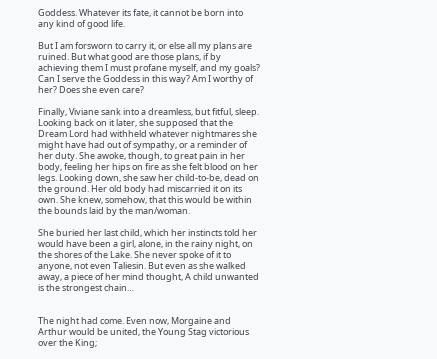Goddess. Whatever its fate, it cannot be born into any kind of good life.

But I am forsworn to carry it, or else all my plans are ruined. But what good are those plans, if by achieving them I must profane myself, and my goals? Can I serve the Goddess in this way? Am I worthy of her? Does she even care?

Finally, Viviane sank into a dreamless, but fitful, sleep. Looking back on it later, she supposed that the Dream Lord had withheld whatever nightmares she might have had out of sympathy, or a reminder of her duty. She awoke, though, to great pain in her body, feeling her hips on fire as she felt blood on her legs. Looking down, she saw her child-to-be, dead on the ground. Her old body had miscarried it on its own. She knew, somehow, that this would be within the bounds laid by the man/woman.

She buried her last child, which her instincts told her would have been a girl, alone, in the rainy night, on the shores of the Lake. She never spoke of it to anyone, not even Taliesin. But even as she walked away, a piece of her mind thought, A child unwanted is the strongest chain…


The night had come. Even now, Morgaine and Arthur would be united, the Young Stag victorious over the King;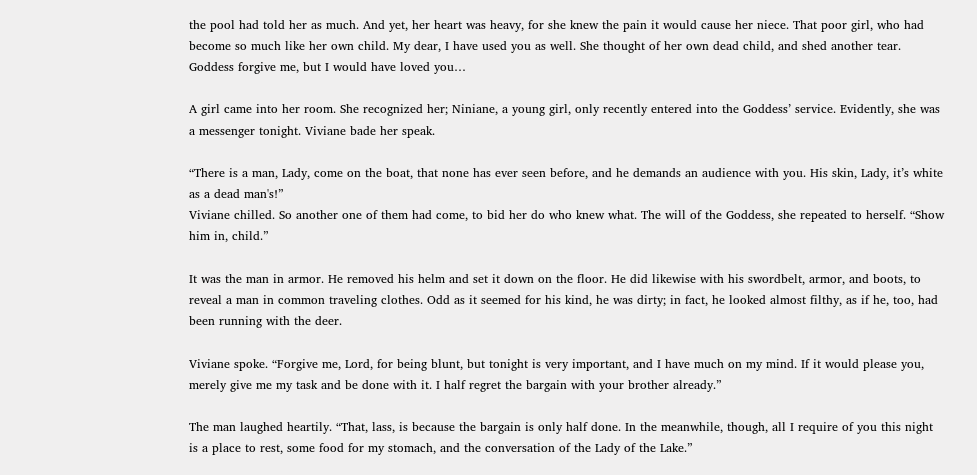the pool had told her as much. And yet, her heart was heavy, for she knew the pain it would cause her niece. That poor girl, who had become so much like her own child. My dear, I have used you as well. She thought of her own dead child, and shed another tear. Goddess forgive me, but I would have loved you…

A girl came into her room. She recognized her; Niniane, a young girl, only recently entered into the Goddess’ service. Evidently, she was a messenger tonight. Viviane bade her speak.

“There is a man, Lady, come on the boat, that none has ever seen before, and he demands an audience with you. His skin, Lady, it’s white as a dead man's!”
Viviane chilled. So another one of them had come, to bid her do who knew what. The will of the Goddess, she repeated to herself. “Show him in, child.”

It was the man in armor. He removed his helm and set it down on the floor. He did likewise with his swordbelt, armor, and boots, to reveal a man in common traveling clothes. Odd as it seemed for his kind, he was dirty; in fact, he looked almost filthy, as if he, too, had been running with the deer.

Viviane spoke. “Forgive me, Lord, for being blunt, but tonight is very important, and I have much on my mind. If it would please you, merely give me my task and be done with it. I half regret the bargain with your brother already.”

The man laughed heartily. “That, lass, is because the bargain is only half done. In the meanwhile, though, all I require of you this night is a place to rest, some food for my stomach, and the conversation of the Lady of the Lake.”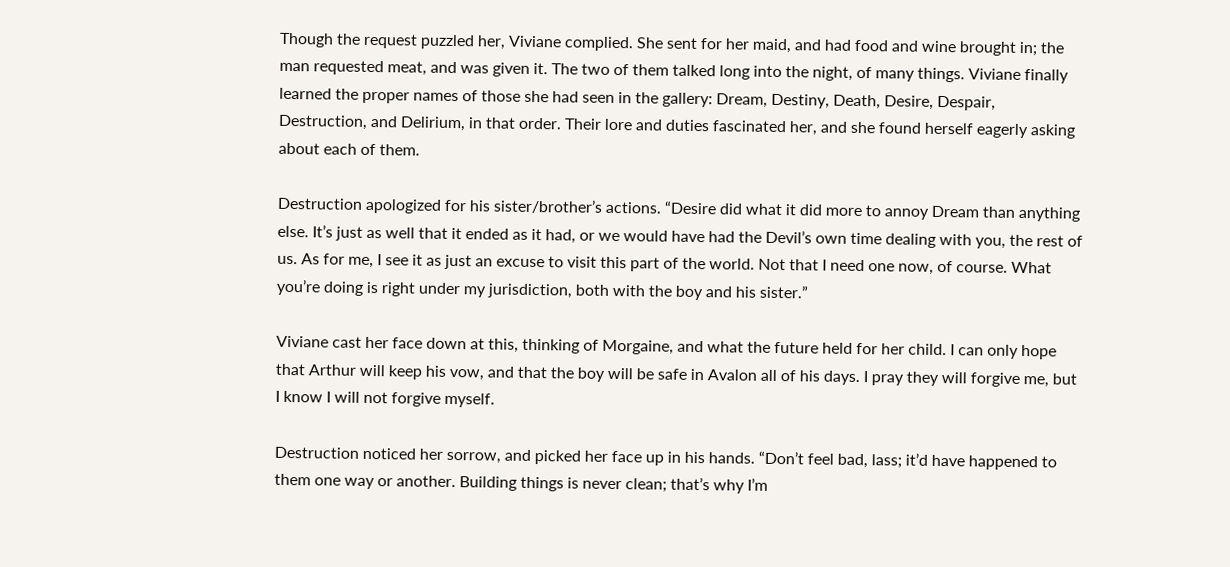Though the request puzzled her, Viviane complied. She sent for her maid, and had food and wine brought in; the man requested meat, and was given it. The two of them talked long into the night, of many things. Viviane finally learned the proper names of those she had seen in the gallery: Dream, Destiny, Death, Desire, Despair, Destruction, and Delirium, in that order. Their lore and duties fascinated her, and she found herself eagerly asking about each of them.

Destruction apologized for his sister/brother’s actions. “Desire did what it did more to annoy Dream than anything else. It’s just as well that it ended as it had, or we would have had the Devil’s own time dealing with you, the rest of us. As for me, I see it as just an excuse to visit this part of the world. Not that I need one now, of course. What you’re doing is right under my jurisdiction, both with the boy and his sister.”

Viviane cast her face down at this, thinking of Morgaine, and what the future held for her child. I can only hope that Arthur will keep his vow, and that the boy will be safe in Avalon all of his days. I pray they will forgive me, but I know I will not forgive myself.

Destruction noticed her sorrow, and picked her face up in his hands. “Don’t feel bad, lass; it’d have happened to them one way or another. Building things is never clean; that’s why I’m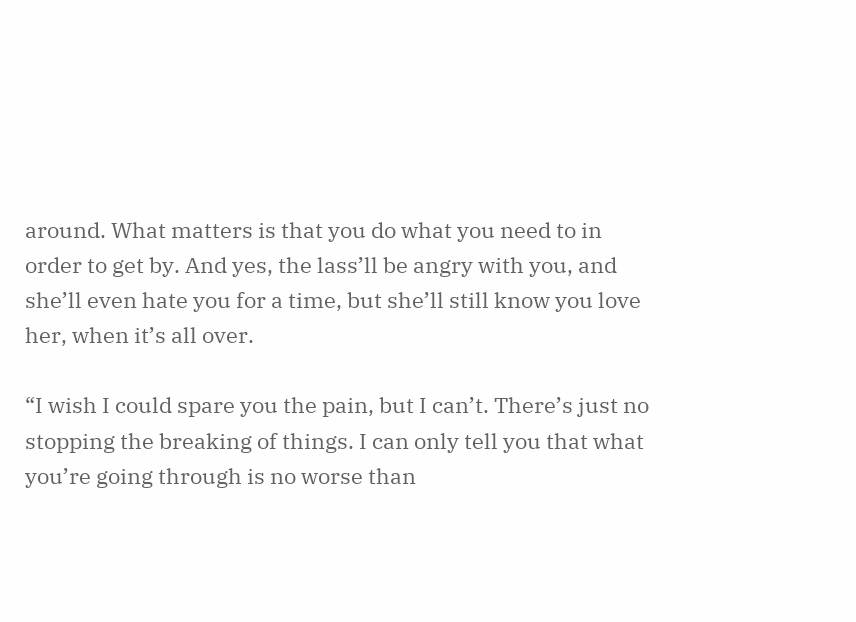around. What matters is that you do what you need to in order to get by. And yes, the lass’ll be angry with you, and she’ll even hate you for a time, but she’ll still know you love her, when it’s all over.

“I wish I could spare you the pain, but I can’t. There’s just no stopping the breaking of things. I can only tell you that what you’re going through is no worse than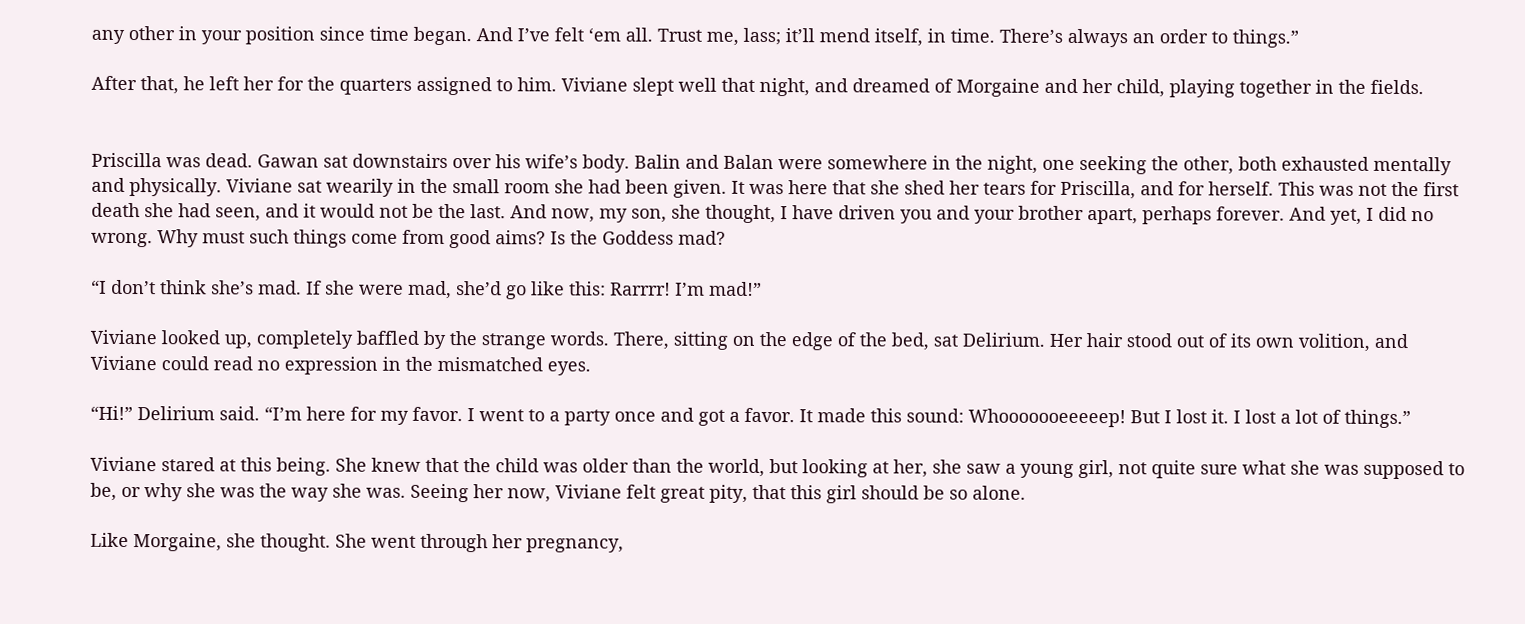any other in your position since time began. And I’ve felt ‘em all. Trust me, lass; it’ll mend itself, in time. There’s always an order to things.”

After that, he left her for the quarters assigned to him. Viviane slept well that night, and dreamed of Morgaine and her child, playing together in the fields.


Priscilla was dead. Gawan sat downstairs over his wife’s body. Balin and Balan were somewhere in the night, one seeking the other, both exhausted mentally and physically. Viviane sat wearily in the small room she had been given. It was here that she shed her tears for Priscilla, and for herself. This was not the first death she had seen, and it would not be the last. And now, my son, she thought, I have driven you and your brother apart, perhaps forever. And yet, I did no wrong. Why must such things come from good aims? Is the Goddess mad?

“I don’t think she’s mad. If she were mad, she’d go like this: Rarrrr! I’m mad!”

Viviane looked up, completely baffled by the strange words. There, sitting on the edge of the bed, sat Delirium. Her hair stood out of its own volition, and Viviane could read no expression in the mismatched eyes.

“Hi!” Delirium said. “I’m here for my favor. I went to a party once and got a favor. It made this sound: Whooooooeeeeep! But I lost it. I lost a lot of things.”

Viviane stared at this being. She knew that the child was older than the world, but looking at her, she saw a young girl, not quite sure what she was supposed to be, or why she was the way she was. Seeing her now, Viviane felt great pity, that this girl should be so alone.

Like Morgaine, she thought. She went through her pregnancy,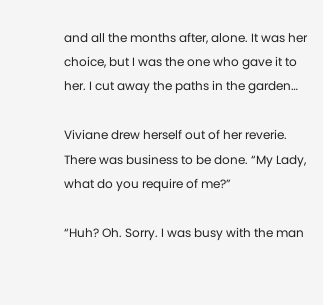and all the months after, alone. It was her choice, but I was the one who gave it to her. I cut away the paths in the garden…

Viviane drew herself out of her reverie. There was business to be done. “My Lady, what do you require of me?”

“Huh? Oh. Sorry. I was busy with the man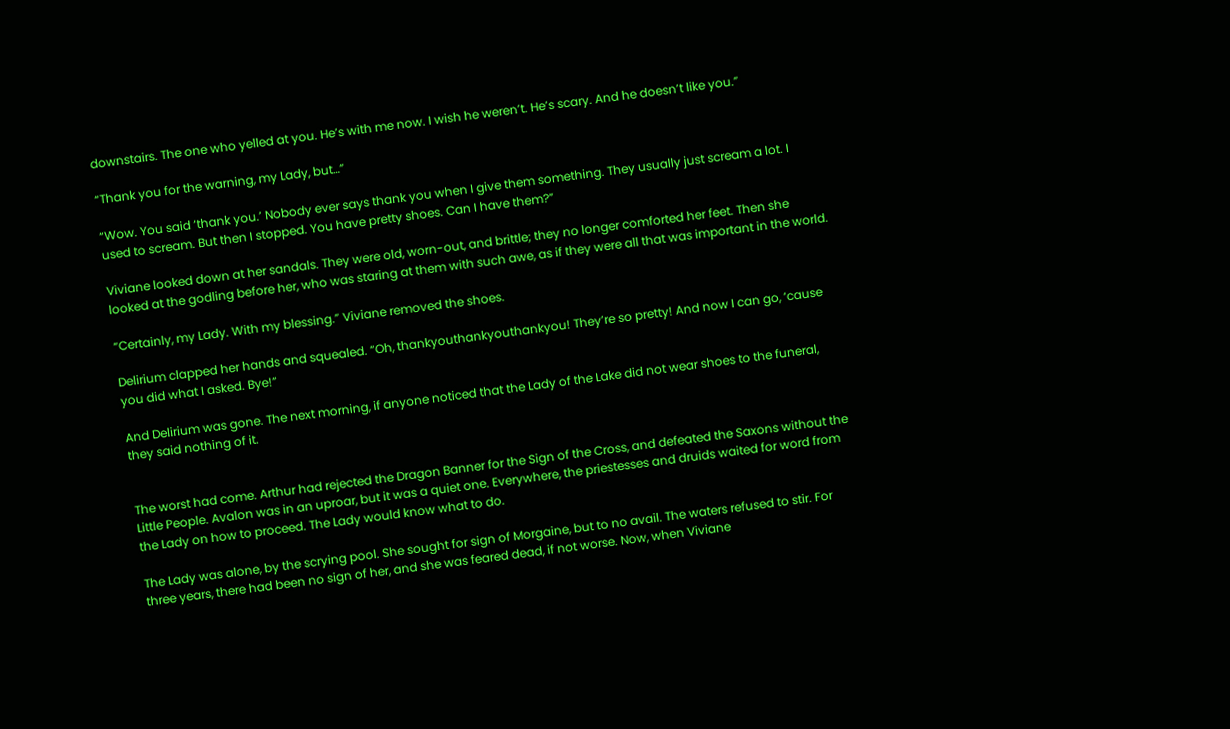downstairs. The one who yelled at you. He’s with me now. I wish he weren’t. He’s scary. And he doesn’t like you.”

“Thank you for the warning, my Lady, but…”

“Wow. You said ‘thank you.’ Nobody ever says thank you when I give them something. They usually just scream a lot. I used to scream. But then I stopped. You have pretty shoes. Can I have them?”

Viviane looked down at her sandals. They were old, worn-out, and brittle; they no longer comforted her feet. Then she looked at the godling before her, who was staring at them with such awe, as if they were all that was important in the world.

“Certainly, my Lady. With my blessing.” Viviane removed the shoes.

Delirium clapped her hands and squealed. “Oh, thankyouthankyouthankyou! They’re so pretty! And now I can go, ‘cause you did what I asked. Bye!”

And Delirium was gone. The next morning, if anyone noticed that the Lady of the Lake did not wear shoes to the funeral, they said nothing of it.


The worst had come. Arthur had rejected the Dragon Banner for the Sign of the Cross, and defeated the Saxons without the Little People. Avalon was in an uproar, but it was a quiet one. Everywhere, the priestesses and druids waited for word from the Lady on how to proceed. The Lady would know what to do.

The Lady was alone, by the scrying pool. She sought for sign of Morgaine, but to no avail. The waters refused to stir. For three years, there had been no sign of her, and she was feared dead, if not worse. Now, when Viviane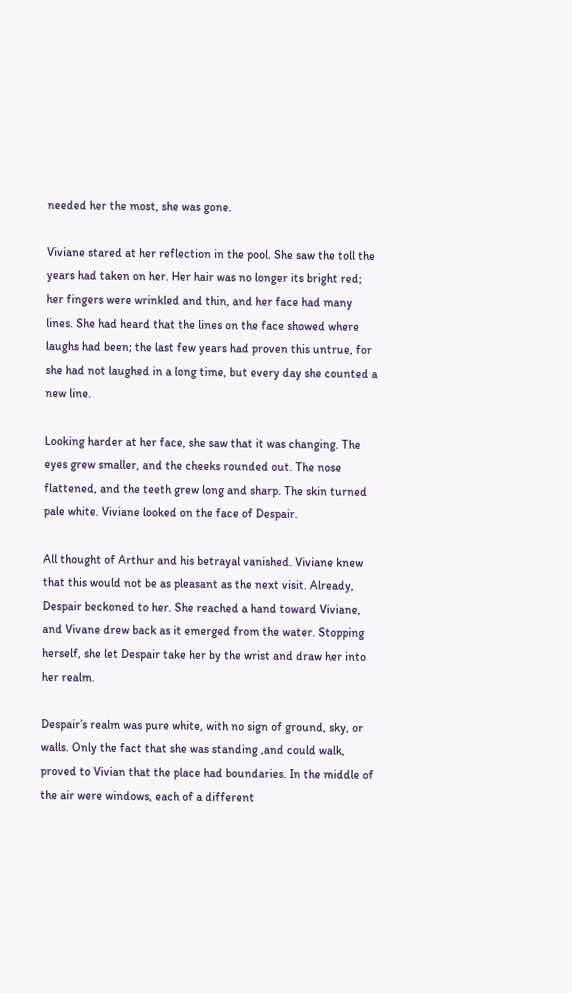needed her the most, she was gone.

Viviane stared at her reflection in the pool. She saw the toll the years had taken on her. Her hair was no longer its bright red; her fingers were wrinkled and thin, and her face had many lines. She had heard that the lines on the face showed where laughs had been; the last few years had proven this untrue, for she had not laughed in a long time, but every day she counted a new line.

Looking harder at her face, she saw that it was changing. The eyes grew smaller, and the cheeks rounded out. The nose flattened, and the teeth grew long and sharp. The skin turned pale white. Viviane looked on the face of Despair.

All thought of Arthur and his betrayal vanished. Viviane knew that this would not be as pleasant as the next visit. Already, Despair beckoned to her. She reached a hand toward Viviane, and Vivane drew back as it emerged from the water. Stopping herself, she let Despair take her by the wrist and draw her into her realm.

Despair’s realm was pure white, with no sign of ground, sky, or walls. Only the fact that she was standing ,and could walk, proved to Vivian that the place had boundaries. In the middle of the air were windows, each of a different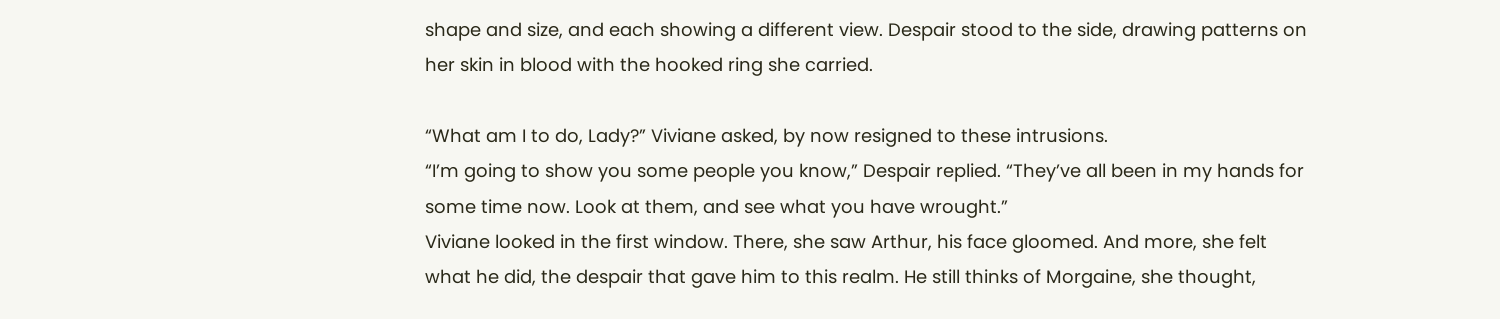shape and size, and each showing a different view. Despair stood to the side, drawing patterns on her skin in blood with the hooked ring she carried.

“What am I to do, Lady?” Viviane asked, by now resigned to these intrusions.
“I’m going to show you some people you know,” Despair replied. “They’ve all been in my hands for some time now. Look at them, and see what you have wrought.”
Viviane looked in the first window. There, she saw Arthur, his face gloomed. And more, she felt what he did, the despair that gave him to this realm. He still thinks of Morgaine, she thought,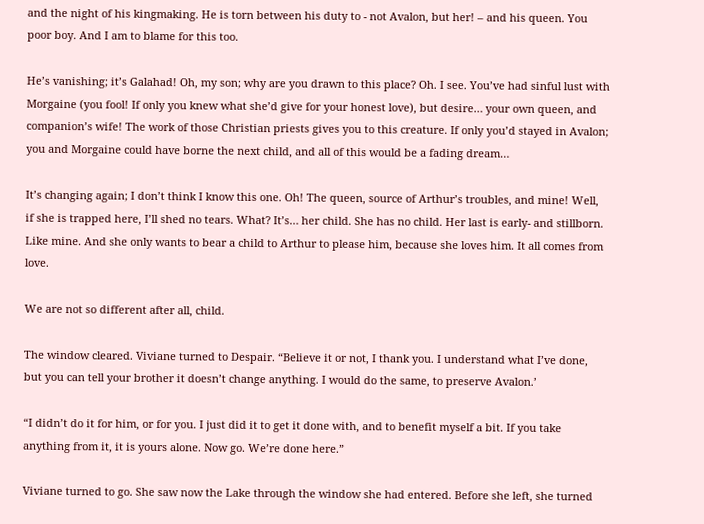and the night of his kingmaking. He is torn between his duty to - not Avalon, but her! – and his queen. You poor boy. And I am to blame for this too.

He’s vanishing; it’s Galahad! Oh, my son; why are you drawn to this place? Oh. I see. You’ve had sinful lust with Morgaine (you fool! If only you knew what she’d give for your honest love), but desire… your own queen, and companion’s wife! The work of those Christian priests gives you to this creature. If only you’d stayed in Avalon; you and Morgaine could have borne the next child, and all of this would be a fading dream…

It’s changing again; I don’t think I know this one. Oh! The queen, source of Arthur’s troubles, and mine! Well, if she is trapped here, I’ll shed no tears. What? It’s… her child. She has no child. Her last is early- and stillborn. Like mine. And she only wants to bear a child to Arthur to please him, because she loves him. It all comes from love.

We are not so different after all, child.

The window cleared. Viviane turned to Despair. “Believe it or not, I thank you. I understand what I’ve done, but you can tell your brother it doesn’t change anything. I would do the same, to preserve Avalon.’

“I didn’t do it for him, or for you. I just did it to get it done with, and to benefit myself a bit. If you take anything from it, it is yours alone. Now go. We’re done here.”

Viviane turned to go. She saw now the Lake through the window she had entered. Before she left, she turned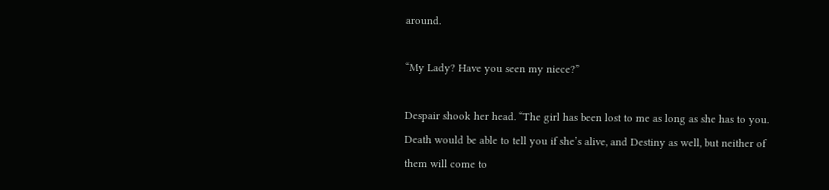around.

“My Lady? Have you seen my niece?”

Despair shook her head. “The girl has been lost to me as long as she has to you. Death would be able to tell you if she’s alive, and Destiny as well, but neither of them will come to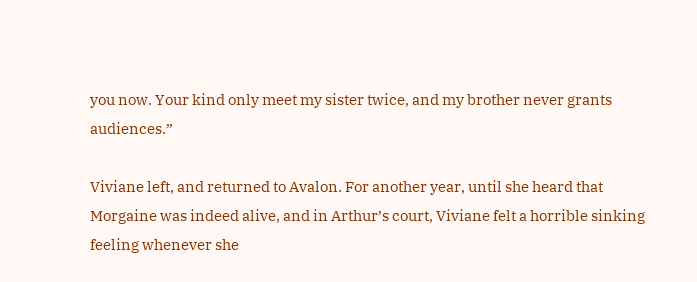you now. Your kind only meet my sister twice, and my brother never grants audiences.”

Viviane left, and returned to Avalon. For another year, until she heard that Morgaine was indeed alive, and in Arthur’s court, Viviane felt a horrible sinking feeling whenever she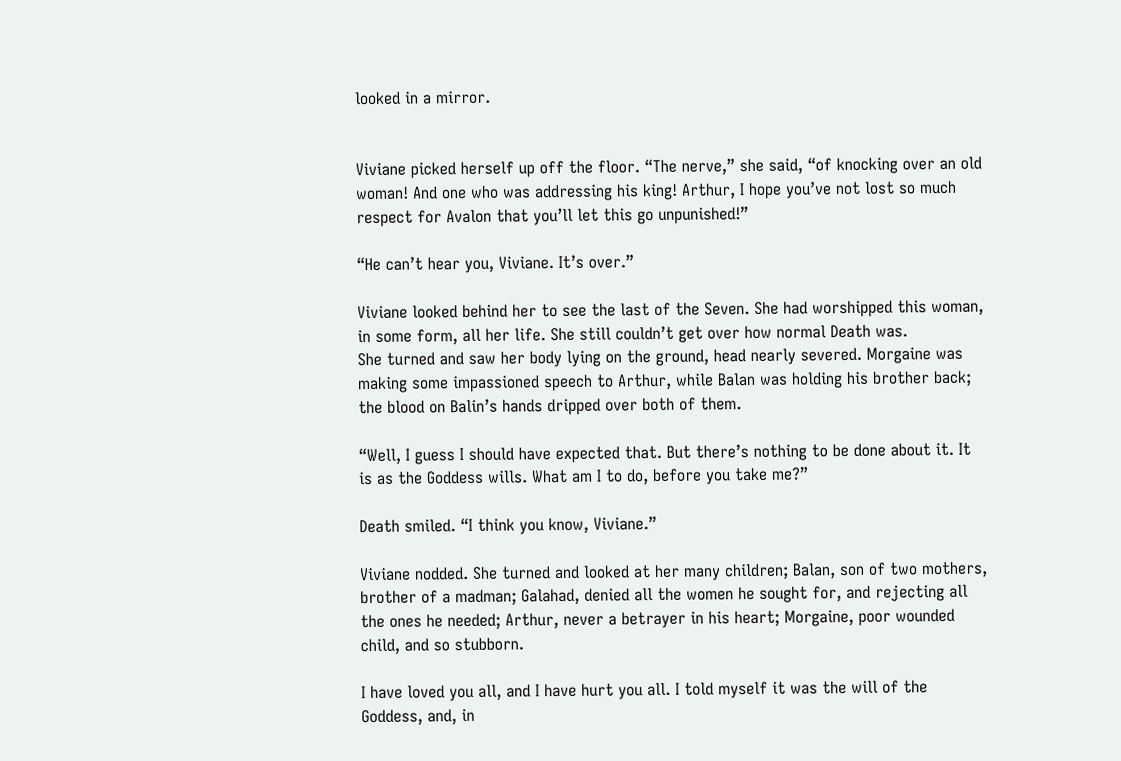looked in a mirror.


Viviane picked herself up off the floor. “The nerve,” she said, “of knocking over an old woman! And one who was addressing his king! Arthur, I hope you’ve not lost so much respect for Avalon that you’ll let this go unpunished!”

“He can’t hear you, Viviane. It’s over.”

Viviane looked behind her to see the last of the Seven. She had worshipped this woman, in some form, all her life. She still couldn’t get over how normal Death was.
She turned and saw her body lying on the ground, head nearly severed. Morgaine was making some impassioned speech to Arthur, while Balan was holding his brother back; the blood on Balin’s hands dripped over both of them.

“Well, I guess I should have expected that. But there’s nothing to be done about it. It is as the Goddess wills. What am I to do, before you take me?”

Death smiled. “I think you know, Viviane.”

Viviane nodded. She turned and looked at her many children; Balan, son of two mothers, brother of a madman; Galahad, denied all the women he sought for, and rejecting all the ones he needed; Arthur, never a betrayer in his heart; Morgaine, poor wounded child, and so stubborn.

I have loved you all, and I have hurt you all. I told myself it was the will of the Goddess, and, in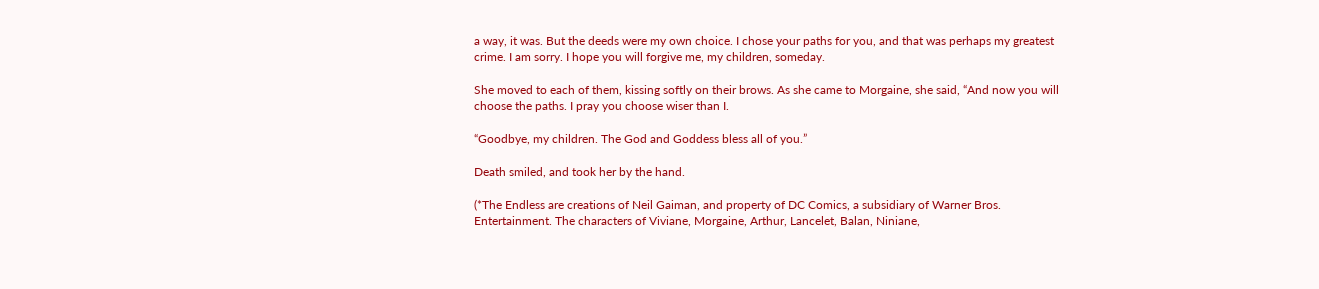a way, it was. But the deeds were my own choice. I chose your paths for you, and that was perhaps my greatest crime. I am sorry. I hope you will forgive me, my children, someday.

She moved to each of them, kissing softly on their brows. As she came to Morgaine, she said, “And now you will choose the paths. I pray you choose wiser than I.

“Goodbye, my children. The God and Goddess bless all of you.”

Death smiled, and took her by the hand.

(*The Endless are creations of Neil Gaiman, and property of DC Comics, a subsidiary of Warner Bros. Entertainment. The characters of Viviane, Morgaine, Arthur, Lancelet, Balan, Niniane,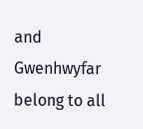and Gwenhwyfar belong to all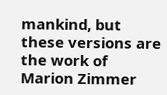mankind, but these versions are the work of Marion Zimmer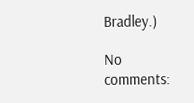Bradley.)

No comments: